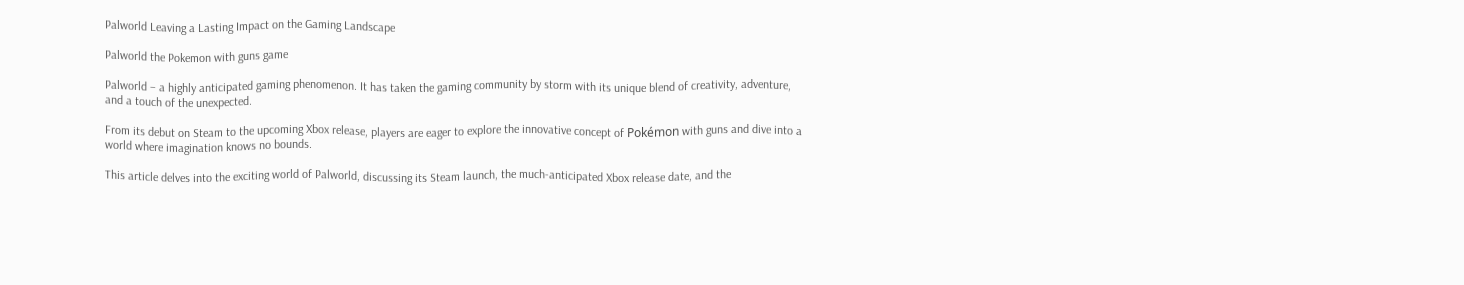Palworld Leaving a Lasting Impact on the Gaming Landscape

Palworld the Pokemon with guns game

Palworld – a highly anticipated gaming phenomenon. It has taken the gaming community by storm with its unique blend of creativity, adventure, and a touch of the unexpected.

From its debut on Steam to the upcoming Xbox release, players are eager to explore the innovative concept of Pokémon with guns and dive into a world where imagination knows no bounds.

This article delves into the exciting world of Palworld, discussing its Steam launch, the much-anticipated Xbox release date, and the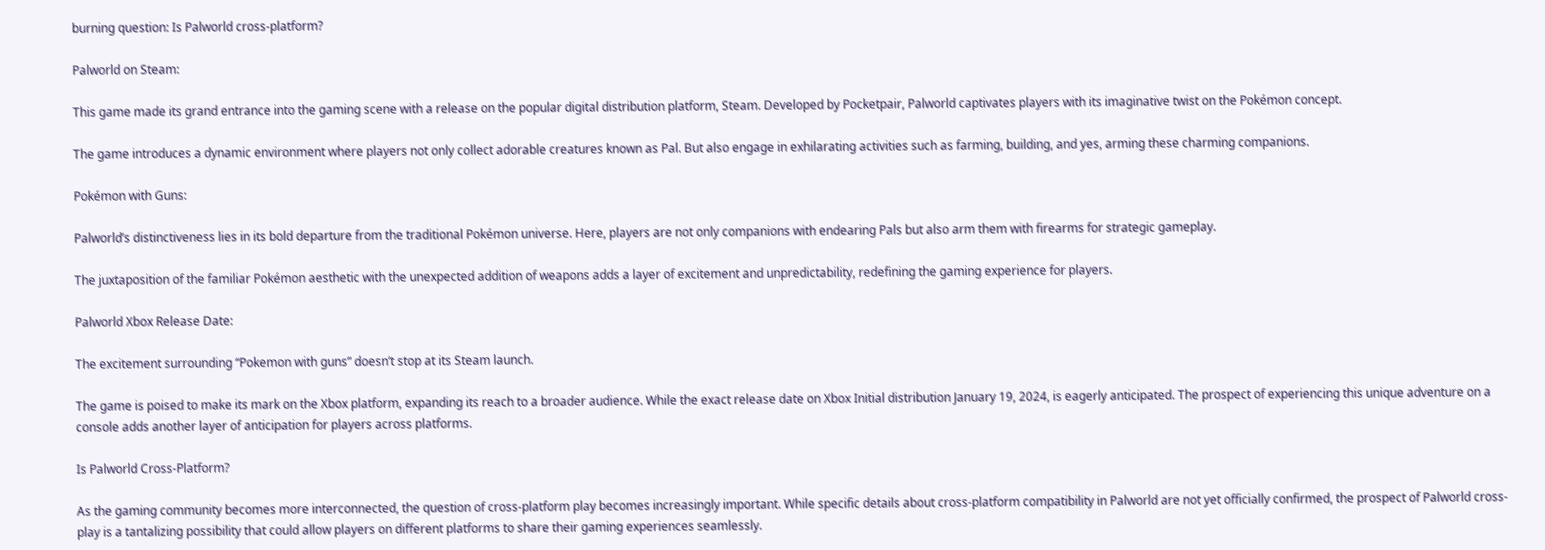burning question: Is Palworld cross-platform?

Palworld on Steam:

This game made its grand entrance into the gaming scene with a release on the popular digital distribution platform, Steam. Developed by Pocketpair, Palworld captivates players with its imaginative twist on the Pokémon concept.

The game introduces a dynamic environment where players not only collect adorable creatures known as Pal. But also engage in exhilarating activities such as farming, building, and yes, arming these charming companions.

Pokémon with Guns:

Palworld’s distinctiveness lies in its bold departure from the traditional Pokémon universe. Here, players are not only companions with endearing Pals but also arm them with firearms for strategic gameplay.

The juxtaposition of the familiar Pokémon aesthetic with the unexpected addition of weapons adds a layer of excitement and unpredictability, redefining the gaming experience for players.

Palworld Xbox Release Date:

The excitement surrounding “Pokemon with guns” doesn’t stop at its Steam launch.

The game is poised to make its mark on the Xbox platform, expanding its reach to a broader audience. While the exact release date on Xbox Initial distribution January 19, 2024, is eagerly anticipated. The prospect of experiencing this unique adventure on a console adds another layer of anticipation for players across platforms.

Is Palworld Cross-Platform?

As the gaming community becomes more interconnected, the question of cross-platform play becomes increasingly important. While specific details about cross-platform compatibility in Palworld are not yet officially confirmed, the prospect of Palworld cross-play is a tantalizing possibility that could allow players on different platforms to share their gaming experiences seamlessly.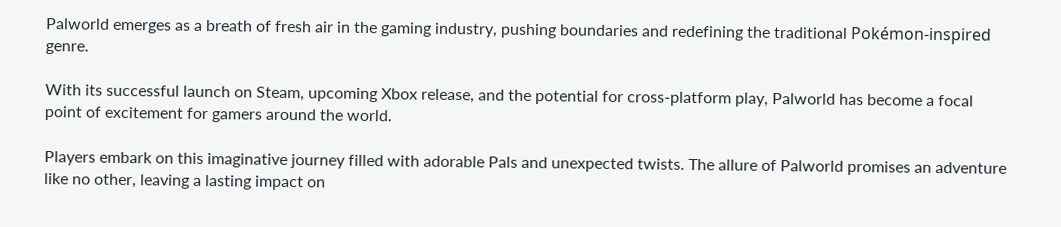Palworld emerges as a breath of fresh air in the gaming industry, pushing boundaries and redefining the traditional Pokémon-inspired genre.

With its successful launch on Steam, upcoming Xbox release, and the potential for cross-platform play, Palworld has become a focal point of excitement for gamers around the world.

Players embark on this imaginative journey filled with adorable Pals and unexpected twists. The allure of Palworld promises an adventure like no other, leaving a lasting impact on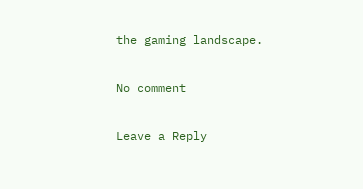the gaming landscape.

No comment

Leave a Reply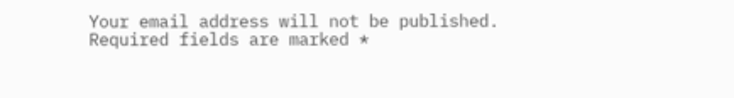Your email address will not be published. Required fields are marked *